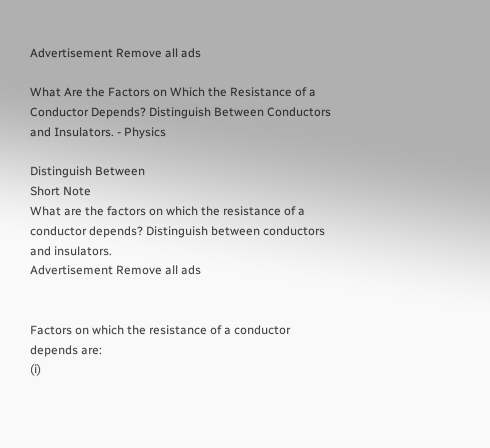Advertisement Remove all ads

What Are the Factors on Which the Resistance of a Conductor Depends? Distinguish Between Conductors and Insulators. - Physics

Distinguish Between
Short Note
What are the factors on which the resistance of a conductor depends? Distinguish between conductors and insulators.
Advertisement Remove all ads


Factors on which the resistance of a conductor depends are:
(i)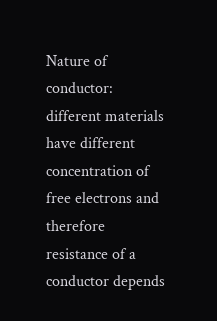Nature of conductor: different materials have different concentration of free electrons and therefore resistance of a conductor depends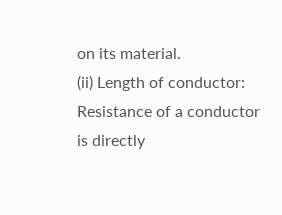on its material.
(ii) Length of conductor: Resistance of a conductor is directly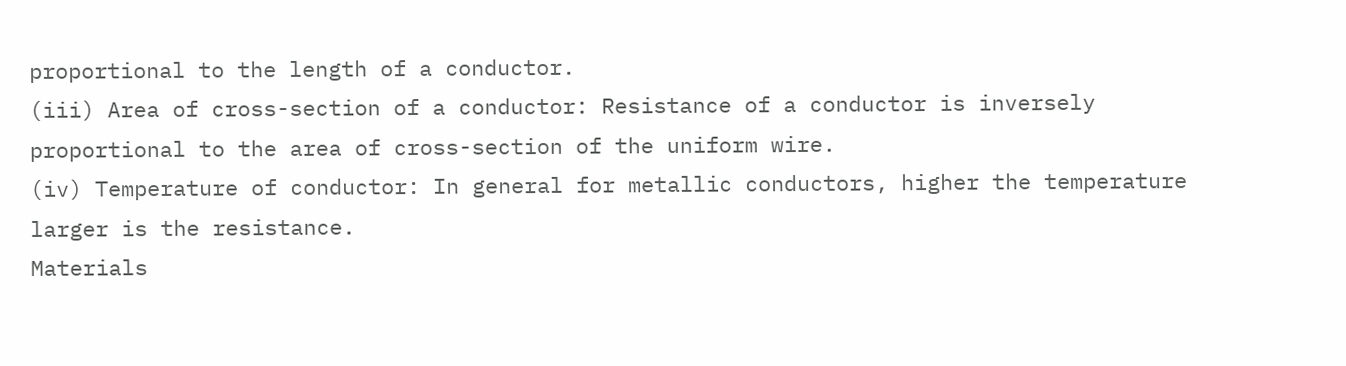proportional to the length of a conductor.
(iii) Area of cross-section of a conductor: Resistance of a conductor is inversely proportional to the area of cross-section of the uniform wire.
(iv) Temperature of conductor: In general for metallic conductors, higher the temperature larger is the resistance.
Materials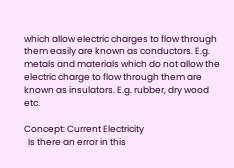which allow electric charges to flow through them easily are known as conductors. E.g. metals and materials which do not allow the electric charge to flow through them are known as insulators. E.g. rubber, dry wood etc.

Concept: Current Electricity
  Is there an error in this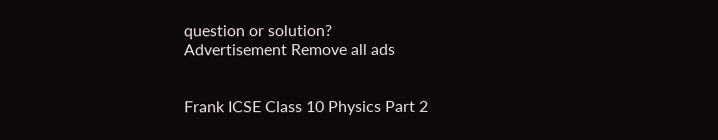question or solution?
Advertisement Remove all ads


Frank ICSE Class 10 Physics Part 2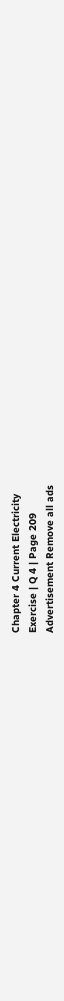Chapter 4 Current Electricity
Exercise | Q 4 | Page 209
Advertisement Remove all ads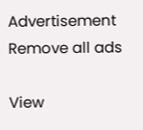Advertisement Remove all ads

View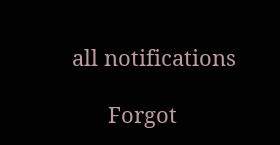all notifications

      Forgot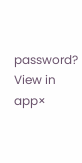password?
View in app×